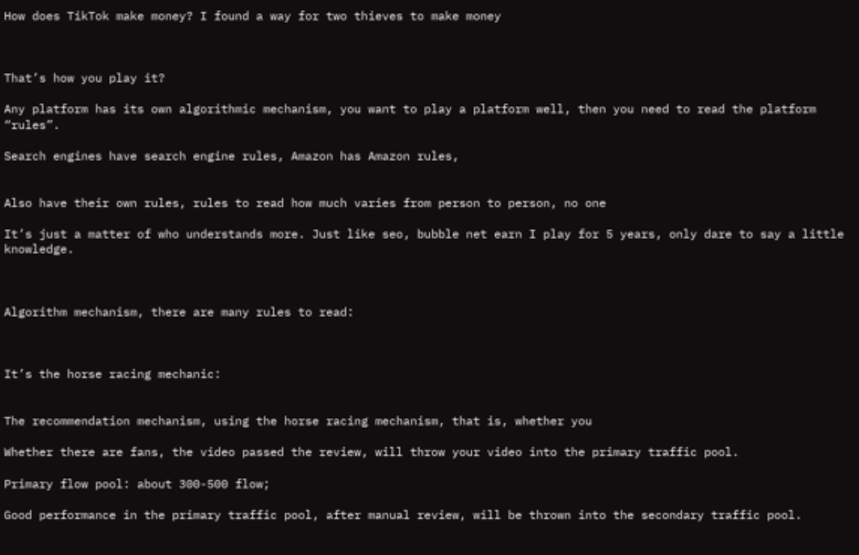How does TikTok make money? I found a way for two thieves to make money



That’s how you play it?

Any platform has its own algorithmic mechanism, you want to play a platform well, then you need to read the platform “rules”.

Search engines have search engine rules, Amazon has Amazon rules,


Also have their own rules, rules to read how much varies from person to person, no one

It’s just a matter of who understands more. Just like seo, bubble net earn I play for 5 years, only dare to say a little knowledge.



Algorithm mechanism, there are many rules to read:



It’s the horse racing mechanic:


The recommendation mechanism, using the horse racing mechanism, that is, whether you

Whether there are fans, the video passed the review, will throw your video into the primary traffic pool.

Primary flow pool: about 300-500 flow;

Good performance in the primary traffic pool, after manual review, will be thrown into the secondary traffic pool.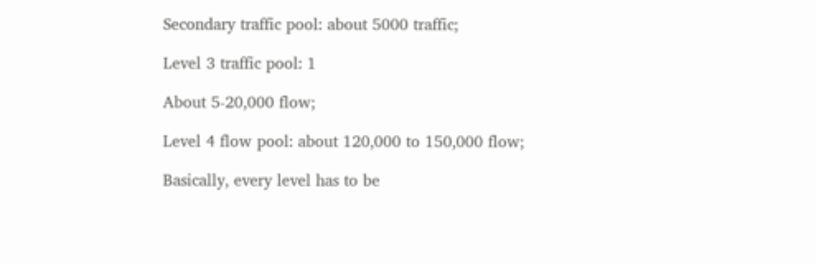Secondary traffic pool: about 5000 traffic;

Level 3 traffic pool: 1

About 5-20,000 flow;

Level 4 flow pool: about 120,000 to 150,000 flow;

Basically, every level has to be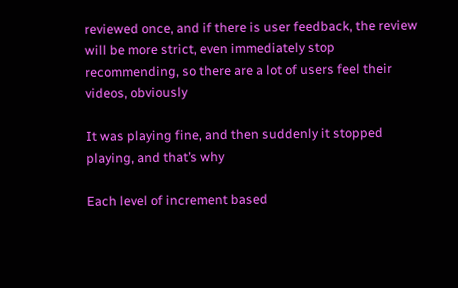reviewed once, and if there is user feedback, the review will be more strict, even immediately stop recommending, so there are a lot of users feel their videos, obviously

It was playing fine, and then suddenly it stopped playing, and that’s why

Each level of increment based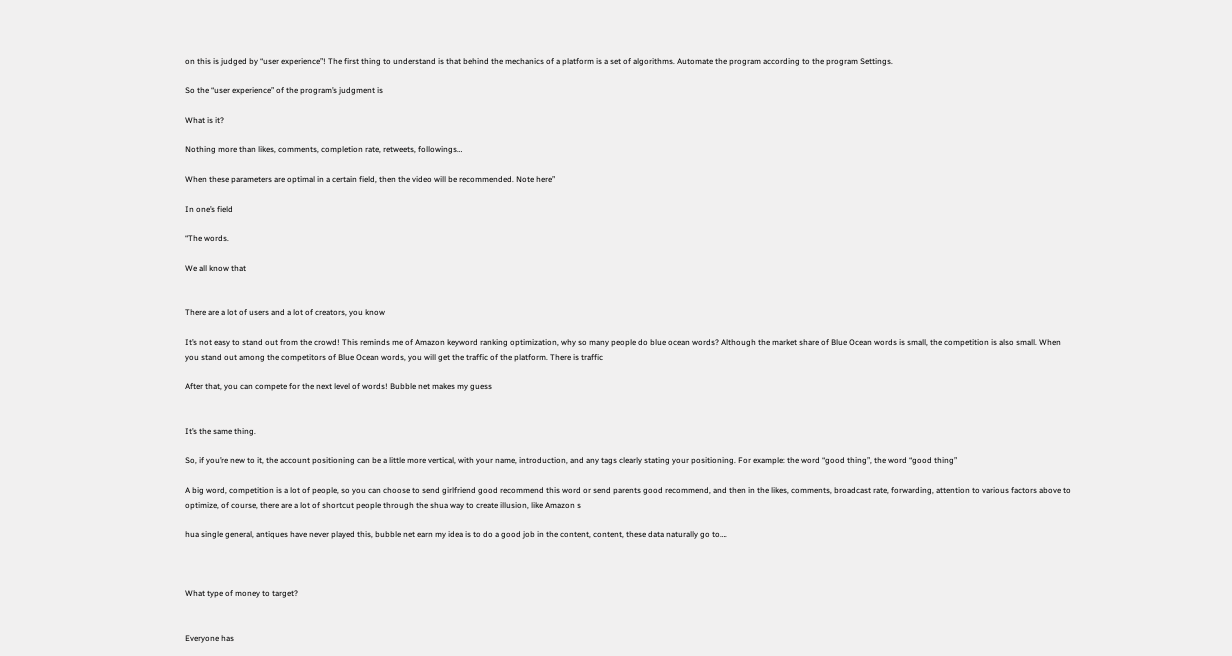on this is judged by “user experience”! The first thing to understand is that behind the mechanics of a platform is a set of algorithms. Automate the program according to the program Settings.

So the “user experience” of the program’s judgment is

What is it?

Nothing more than likes, comments, completion rate, retweets, followings…

When these parameters are optimal in a certain field, then the video will be recommended. Note here”

In one’s field

“The words.

We all know that


There are a lot of users and a lot of creators, you know

It’s not easy to stand out from the crowd! This reminds me of Amazon keyword ranking optimization, why so many people do blue ocean words? Although the market share of Blue Ocean words is small, the competition is also small. When you stand out among the competitors of Blue Ocean words, you will get the traffic of the platform. There is traffic

After that, you can compete for the next level of words! Bubble net makes my guess


It’s the same thing.

So, if you’re new to it, the account positioning can be a little more vertical, with your name, introduction, and any tags clearly stating your positioning. For example: the word “good thing”, the word “good thing”

A big word, competition is a lot of people, so you can choose to send girlfriend good recommend this word or send parents good recommend, and then in the likes, comments, broadcast rate, forwarding, attention to various factors above to optimize, of course, there are a lot of shortcut people through the shua way to create illusion, like Amazon s

hua single general, antiques have never played this, bubble net earn my idea is to do a good job in the content, content, these data naturally go to….



What type of money to target?


Everyone has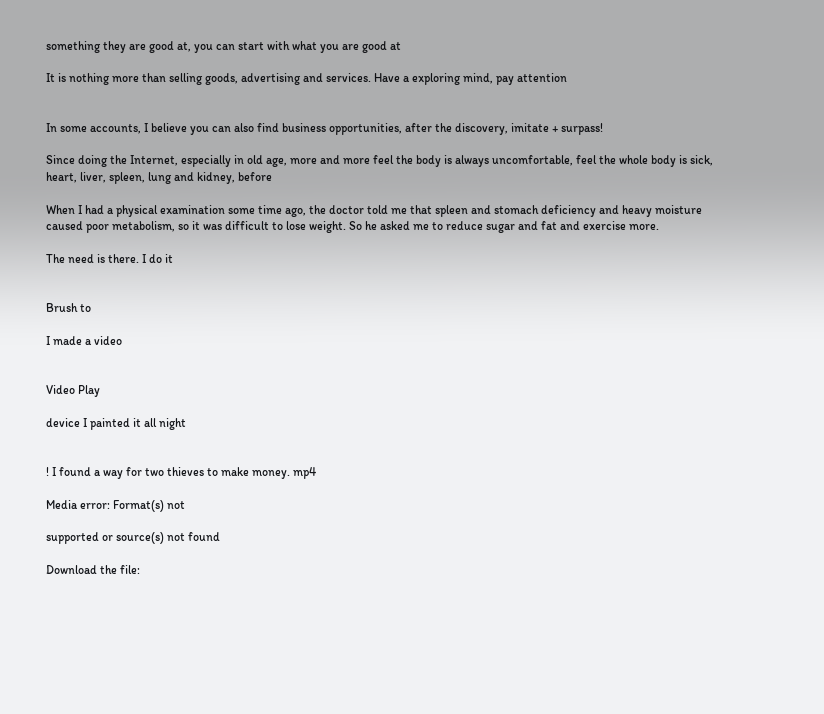something they are good at, you can start with what you are good at

It is nothing more than selling goods, advertising and services. Have a exploring mind, pay attention


In some accounts, I believe you can also find business opportunities, after the discovery, imitate + surpass!

Since doing the Internet, especially in old age, more and more feel the body is always uncomfortable, feel the whole body is sick, heart, liver, spleen, lung and kidney, before

When I had a physical examination some time ago, the doctor told me that spleen and stomach deficiency and heavy moisture caused poor metabolism, so it was difficult to lose weight. So he asked me to reduce sugar and fat and exercise more.

The need is there. I do it


Brush to

I made a video


Video Play

device I painted it all night


! I found a way for two thieves to make money. mp4

Media error: Format(s) not

supported or source(s) not found

Download the file: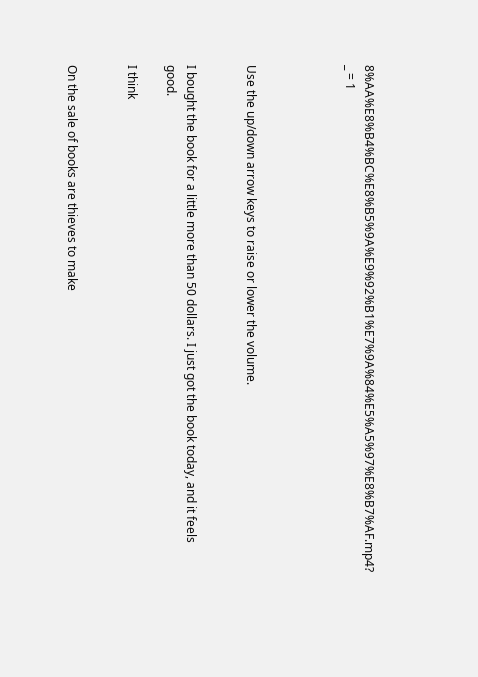8%AA%E8%B4%BC%E8%B5%9A%E9%92%B1%E7%9A%84%E5%A5%97%E8%B7%AF.mp4? _ = 1




Use the up/down arrow keys to raise or lower the volume.


I bought the book for a little more than 50 dollars. I just got the book today, and it feels good.

I think


On the sale of books are thieves to make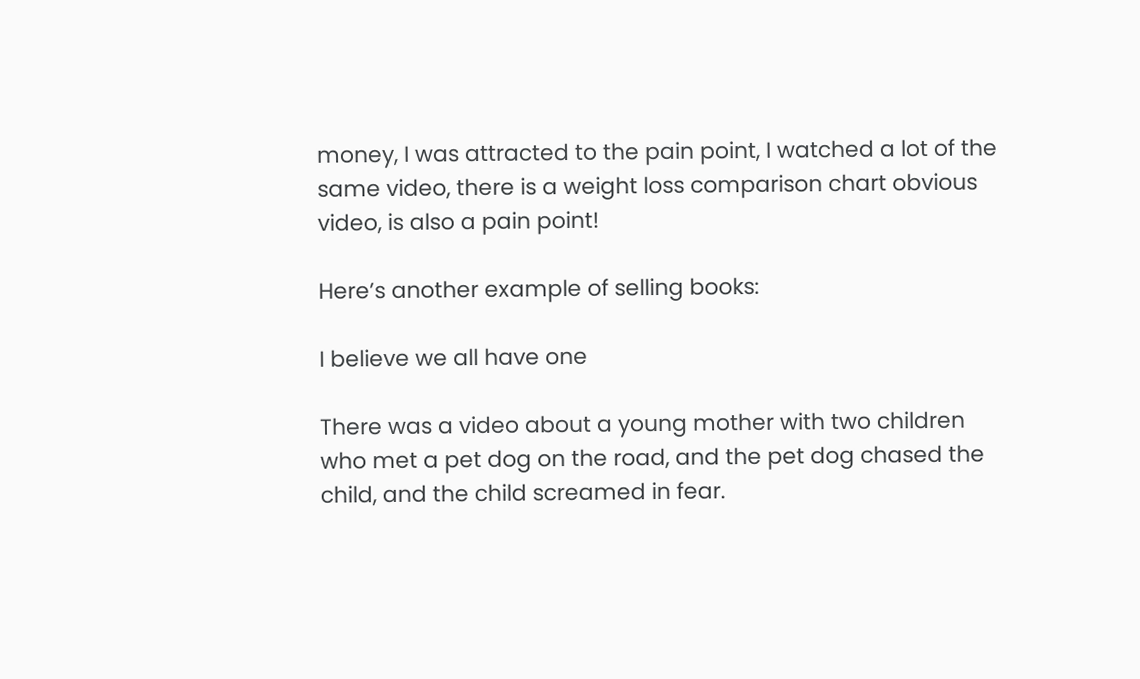money, I was attracted to the pain point, I watched a lot of the same video, there is a weight loss comparison chart obvious video, is also a pain point!

Here’s another example of selling books:

I believe we all have one

There was a video about a young mother with two children who met a pet dog on the road, and the pet dog chased the child, and the child screamed in fear.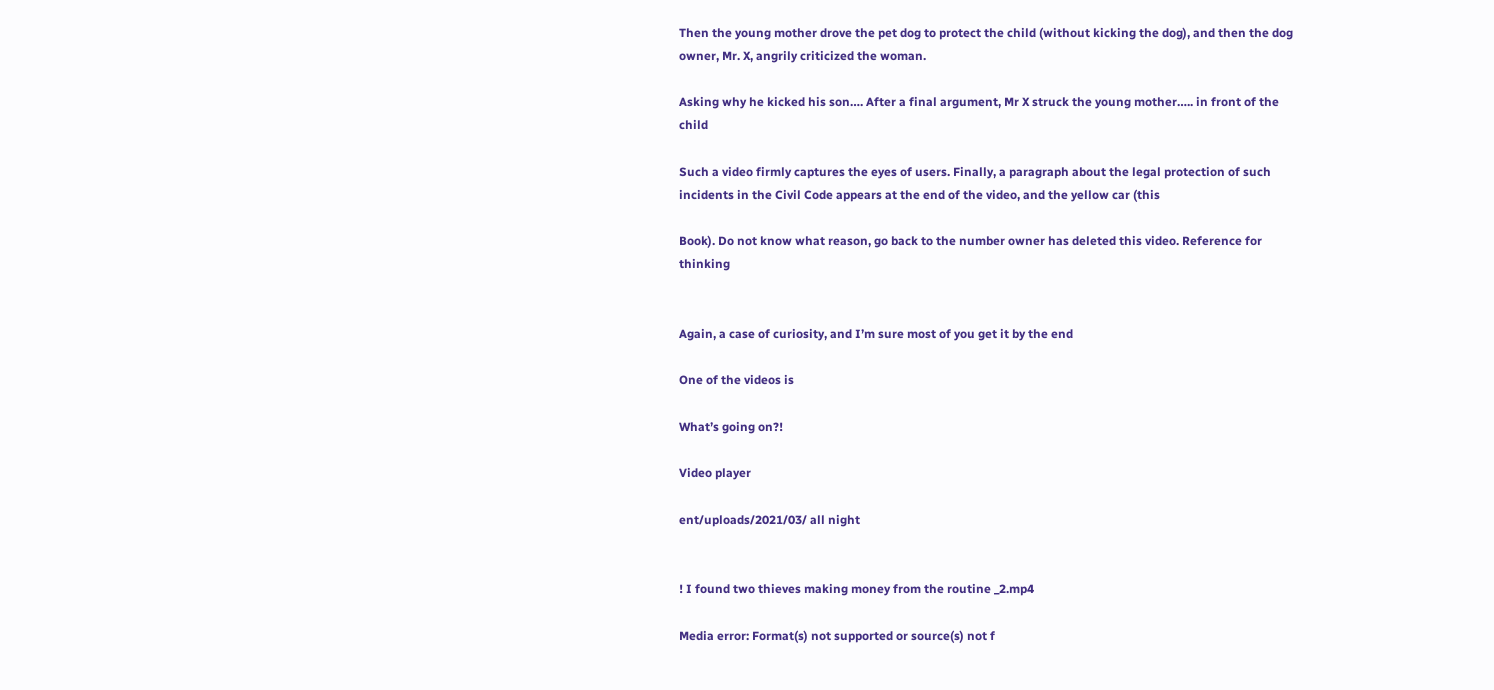Then the young mother drove the pet dog to protect the child (without kicking the dog), and then the dog owner, Mr. X, angrily criticized the woman.

Asking why he kicked his son…. After a final argument, Mr X struck the young mother….. in front of the child

Such a video firmly captures the eyes of users. Finally, a paragraph about the legal protection of such incidents in the Civil Code appears at the end of the video, and the yellow car (this

Book). Do not know what reason, go back to the number owner has deleted this video. Reference for thinking


Again, a case of curiosity, and I’m sure most of you get it by the end

One of the videos is

What’s going on?!

Video player

ent/uploads/2021/03/ all night


! I found two thieves making money from the routine _2.mp4

Media error: Format(s) not supported or source(s) not f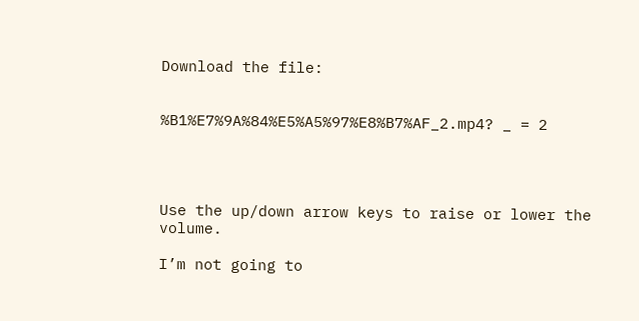Download the file:


%B1%E7%9A%84%E5%A5%97%E8%B7%AF_2.mp4? _ = 2




Use the up/down arrow keys to raise or lower the volume.

I’m not going to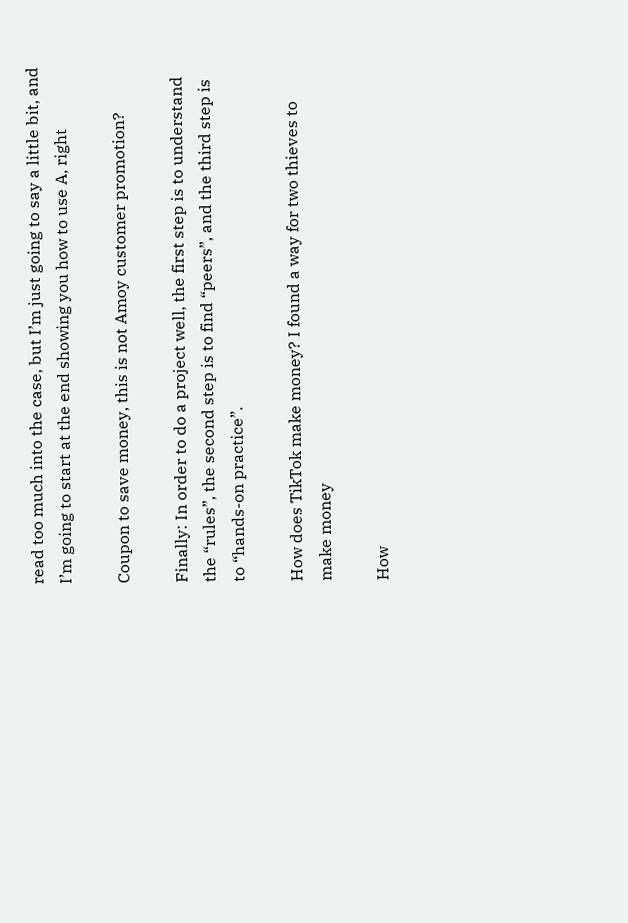read too much into the case, but I’m just going to say a little bit, and I’m going to start at the end showing you how to use A, right

Coupon to save money, this is not Amoy customer promotion?

Finally: In order to do a project well, the first step is to understand the “rules”, the second step is to find “peers”, and the third step is to “hands-on practice”.

How does TikTok make money? I found a way for two thieves to make money

How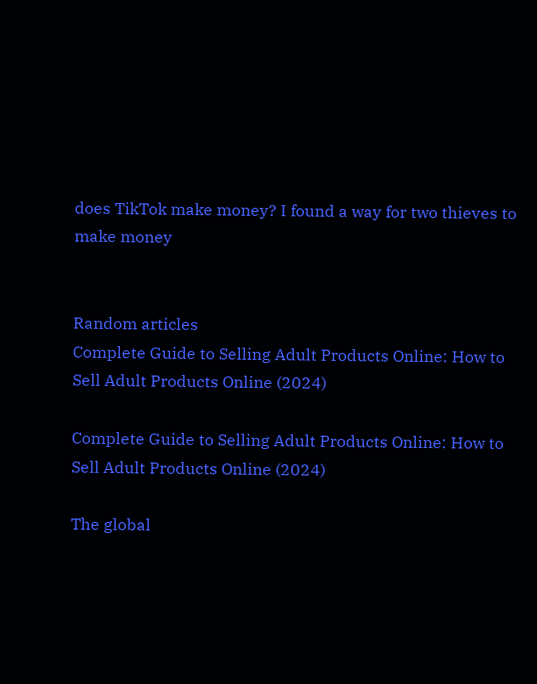does TikTok make money? I found a way for two thieves to make money


Random articles
Complete Guide to Selling Adult Products Online: How to Sell Adult Products Online (2024)

Complete Guide to Selling Adult Products Online: How to Sell Adult Products Online (2024)

The global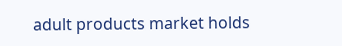adult products market holds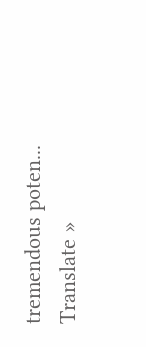tremendous poten...
Translate »